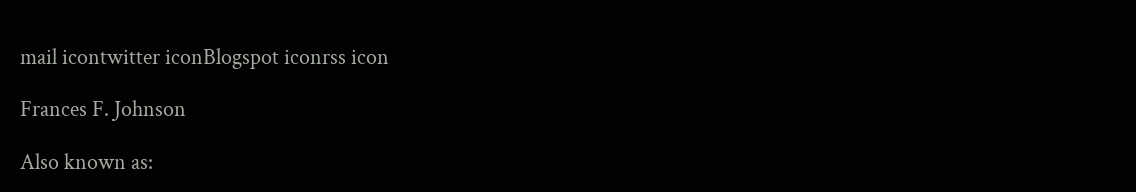mail icontwitter iconBlogspot iconrss icon

Frances F. Johnson

Also known as: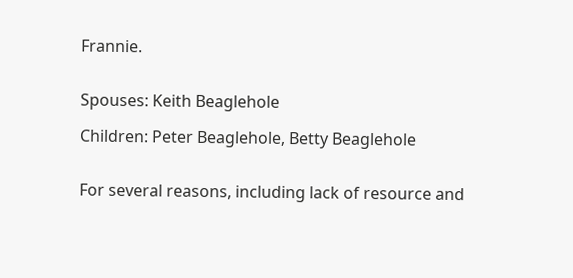Frannie.


Spouses: Keith Beaglehole

Children: Peter Beaglehole, Betty Beaglehole


For several reasons, including lack of resource and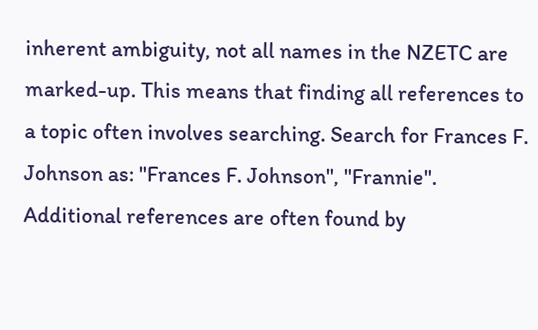inherent ambiguity, not all names in the NZETC are marked-up. This means that finding all references to a topic often involves searching. Search for Frances F. Johnson as: "Frances F. Johnson", "Frannie". Additional references are often found by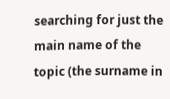searching for just the main name of the topic (the surname in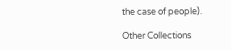the case of people).

Other Collections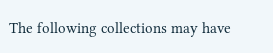The following collections may have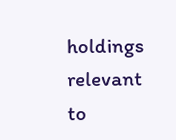holdings relevant to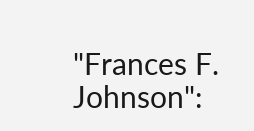"Frances F. Johnson":